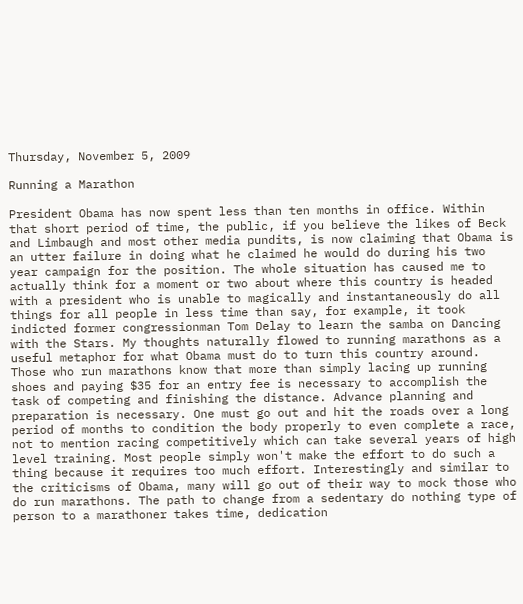Thursday, November 5, 2009

Running a Marathon

President Obama has now spent less than ten months in office. Within that short period of time, the public, if you believe the likes of Beck and Limbaugh and most other media pundits, is now claiming that Obama is an utter failure in doing what he claimed he would do during his two year campaign for the position. The whole situation has caused me to actually think for a moment or two about where this country is headed with a president who is unable to magically and instantaneously do all things for all people in less time than say, for example, it took indicted former congressionman Tom Delay to learn the samba on Dancing with the Stars. My thoughts naturally flowed to running marathons as a useful metaphor for what Obama must do to turn this country around. Those who run marathons know that more than simply lacing up running shoes and paying $35 for an entry fee is necessary to accomplish the task of competing and finishing the distance. Advance planning and preparation is necessary. One must go out and hit the roads over a long period of months to condition the body properly to even complete a race, not to mention racing competitively which can take several years of high level training. Most people simply won't make the effort to do such a thing because it requires too much effort. Interestingly and similar to the criticisms of Obama, many will go out of their way to mock those who do run marathons. The path to change from a sedentary do nothing type of person to a marathoner takes time, dedication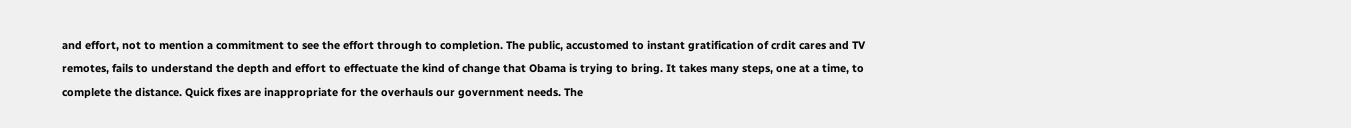and effort, not to mention a commitment to see the effort through to completion. The public, accustomed to instant gratification of crdit cares and TV remotes, fails to understand the depth and effort to effectuate the kind of change that Obama is trying to bring. It takes many steps, one at a time, to complete the distance. Quick fixes are inappropriate for the overhauls our government needs. The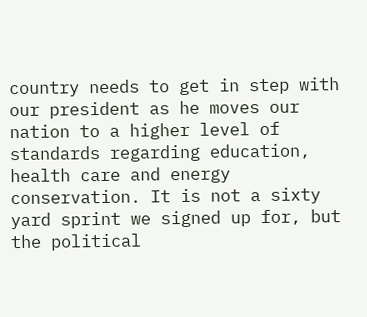country needs to get in step with our president as he moves our nation to a higher level of standards regarding education, health care and energy conservation. It is not a sixty yard sprint we signed up for, but the political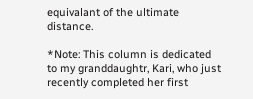equivalant of the ultimate distance.

*Note: This column is dedicated to my granddaughtr, Kari, who just recently completed her first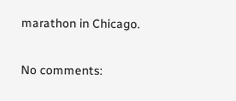marathon in Chicago.

No comments: